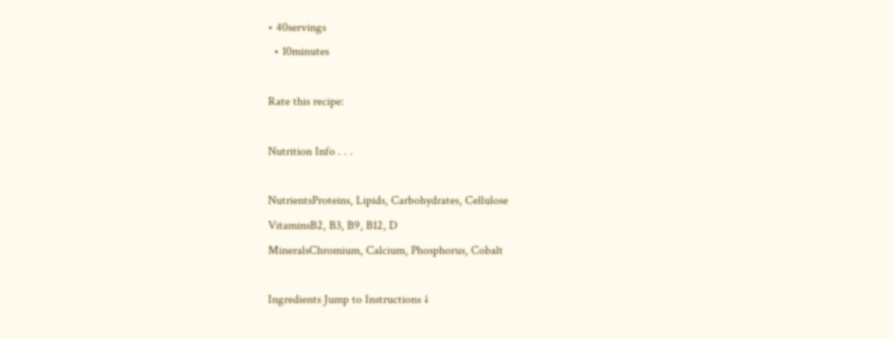• 40servings
  • 10minutes

Rate this recipe:

Nutrition Info . . .

NutrientsProteins, Lipids, Carbohydrates, Cellulose
VitaminsB2, B3, B9, B12, D
MineralsChromium, Calcium, Phosphorus, Cobalt

Ingredients Jump to Instructions ↓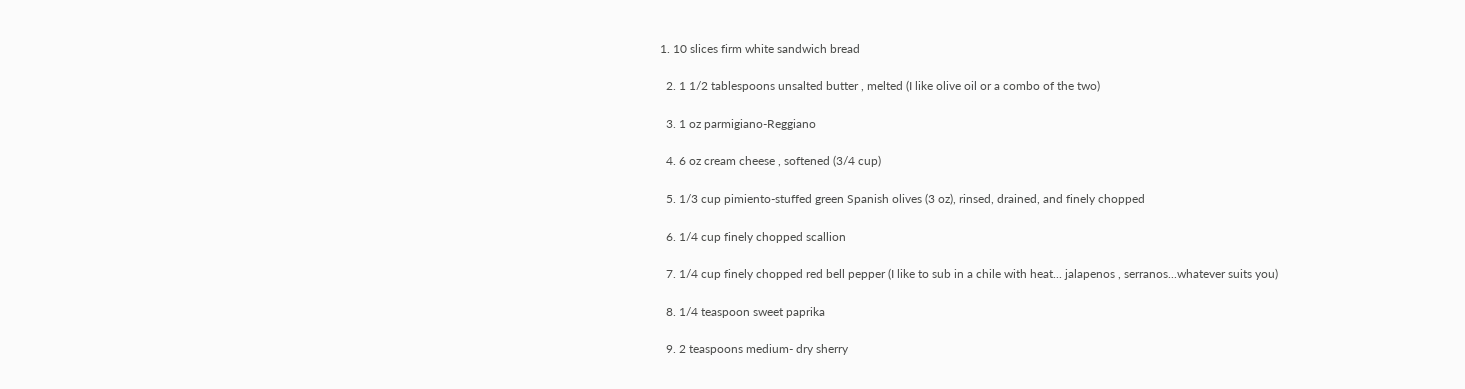1. 10 slices firm white sandwich bread

  2. 1 1/2 tablespoons unsalted butter , melted (I like olive oil or a combo of the two)

  3. 1 oz parmigiano-Reggiano

  4. 6 oz cream cheese , softened (3/4 cup)

  5. 1/3 cup pimiento-stuffed green Spanish olives (3 oz), rinsed, drained, and finely chopped

  6. 1/4 cup finely chopped scallion

  7. 1/4 cup finely chopped red bell pepper (I like to sub in a chile with heat... jalapenos , serranos...whatever suits you)

  8. 1/4 teaspoon sweet paprika

  9. 2 teaspoons medium- dry sherry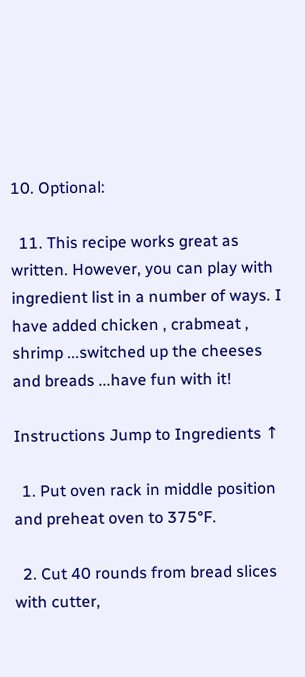10. Optional:

  11. This recipe works great as written. However, you can play with ingredient list in a number of ways. I have added chicken , crabmeat , shrimp ...switched up the cheeses and breads ...have fun with it!

Instructions Jump to Ingredients ↑

  1. Put oven rack in middle position and preheat oven to 375°F.

  2. Cut 40 rounds from bread slices with cutter,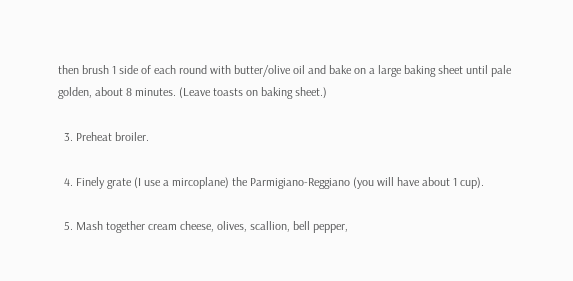then brush 1 side of each round with butter/olive oil and bake on a large baking sheet until pale golden, about 8 minutes. (Leave toasts on baking sheet.)

  3. Preheat broiler.

  4. Finely grate (I use a mircoplane) the Parmigiano-Reggiano (you will have about 1 cup).

  5. Mash together cream cheese, olives, scallion, bell pepper,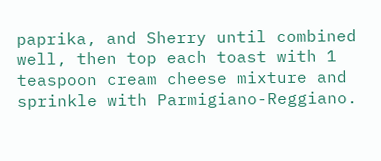paprika, and Sherry until combined well, then top each toast with 1 teaspoon cream cheese mixture and sprinkle with Parmigiano-Reggiano.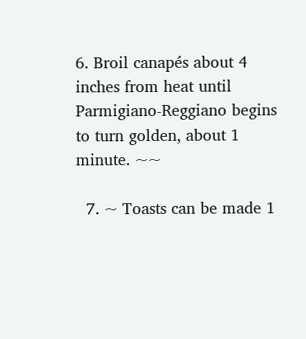6. Broil canapés about 4 inches from heat until Parmigiano-Reggiano begins to turn golden, about 1 minute. ~~

  7. ~ Toasts can be made 1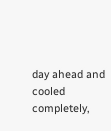day ahead and cooled completely,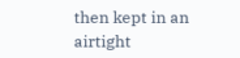then kept in an airtight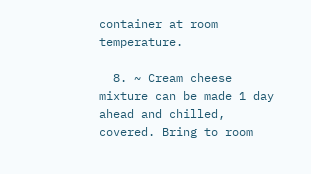container at room temperature.

  8. ~ Cream cheese mixture can be made 1 day ahead and chilled, covered. Bring to room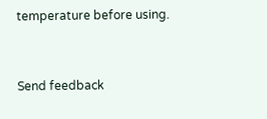temperature before using.


Send feedback